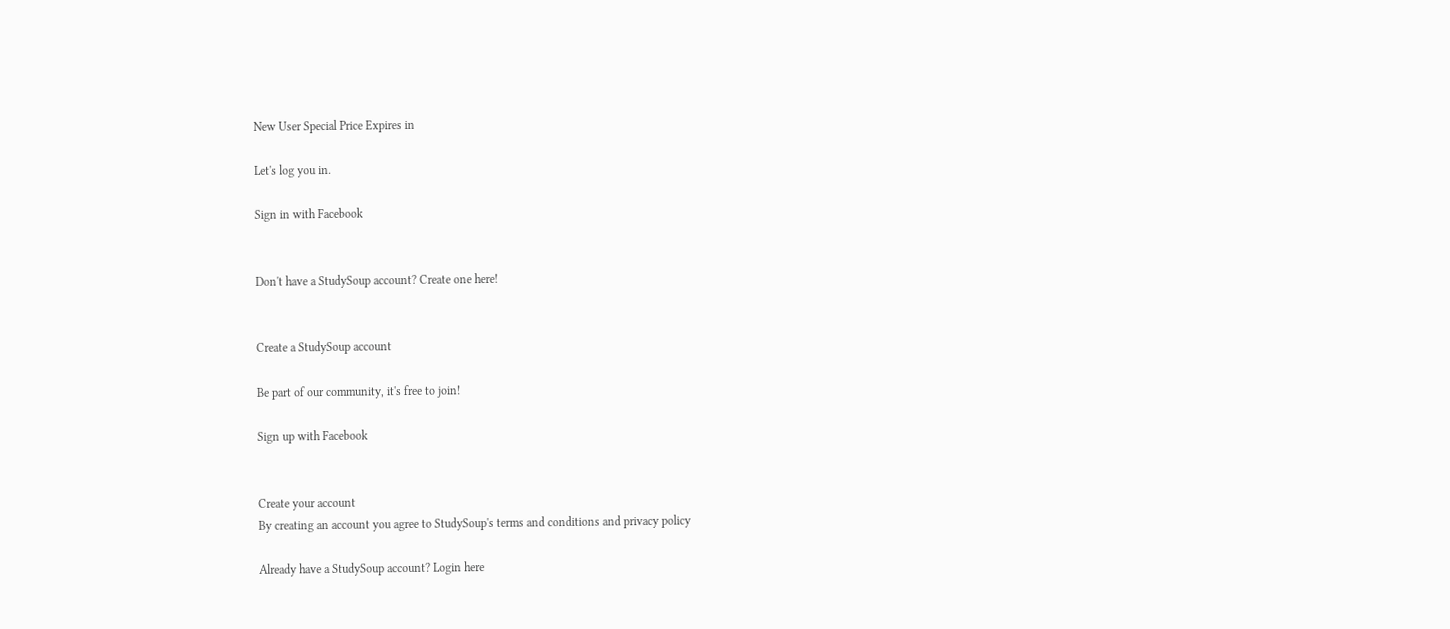New User Special Price Expires in

Let's log you in.

Sign in with Facebook


Don't have a StudySoup account? Create one here!


Create a StudySoup account

Be part of our community, it's free to join!

Sign up with Facebook


Create your account
By creating an account you agree to StudySoup's terms and conditions and privacy policy

Already have a StudySoup account? Login here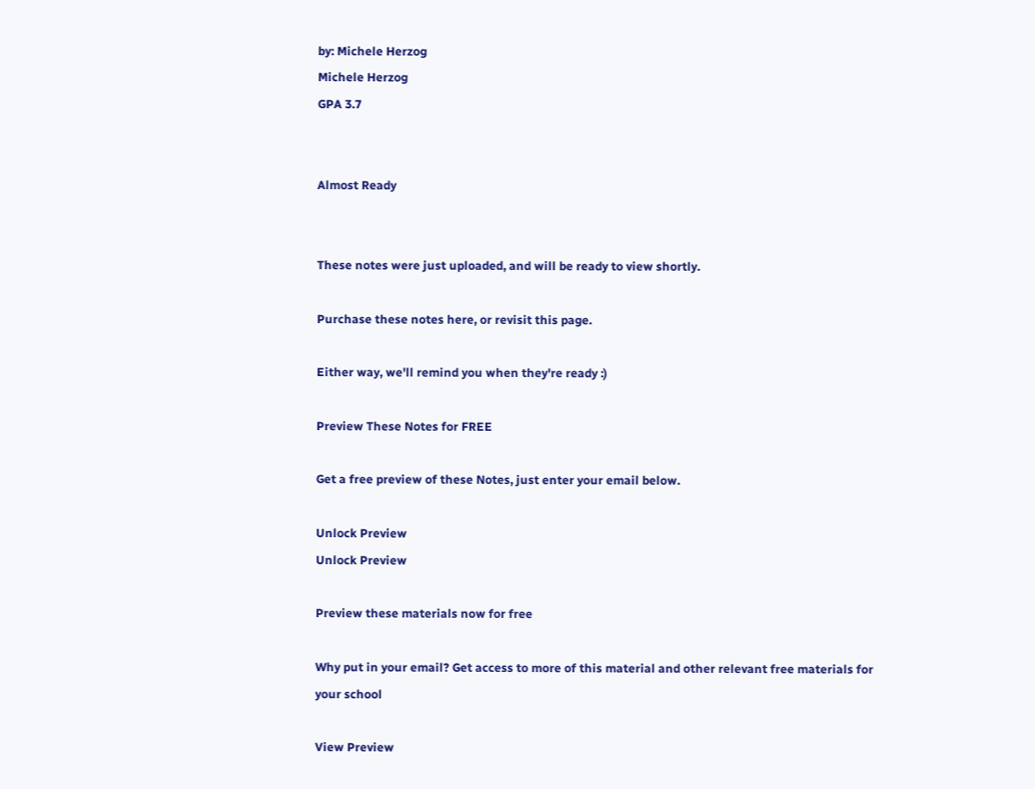by: Michele Herzog
Michele Herzog
GPA 3.7


Almost Ready


These notes were just uploaded, and will be ready to view shortly.

Purchase these notes here, or revisit this page.

Either way, we'll remind you when they're ready :)

Preview These Notes for FREE

Get a free preview of these Notes, just enter your email below.

Unlock Preview
Unlock Preview

Preview these materials now for free

Why put in your email? Get access to more of this material and other relevant free materials for your school

View Preview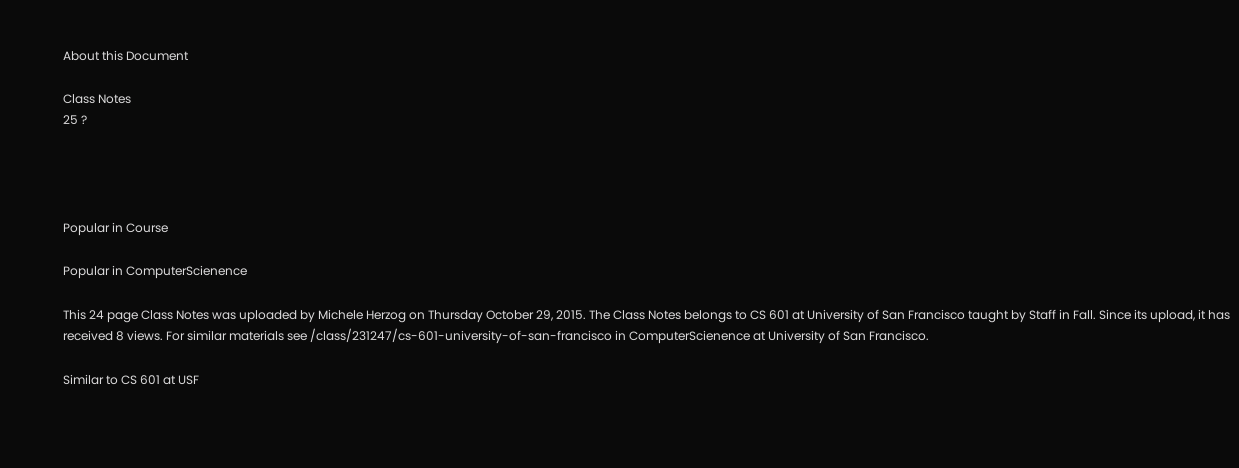About this Document

Class Notes
25 ?




Popular in Course

Popular in ComputerScienence

This 24 page Class Notes was uploaded by Michele Herzog on Thursday October 29, 2015. The Class Notes belongs to CS 601 at University of San Francisco taught by Staff in Fall. Since its upload, it has received 8 views. For similar materials see /class/231247/cs-601-university-of-san-francisco in ComputerScienence at University of San Francisco.

Similar to CS 601 at USF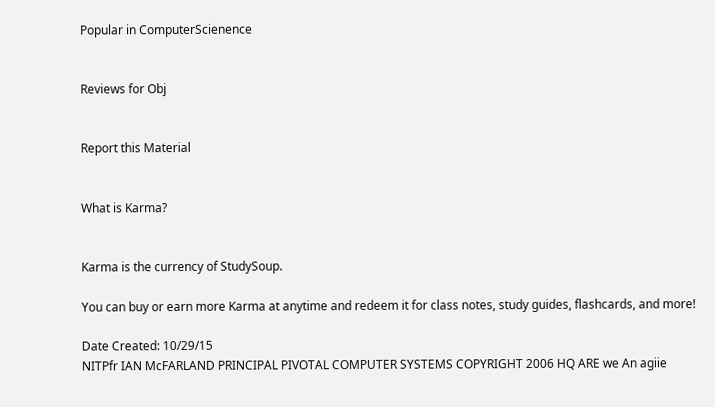Popular in ComputerScienence


Reviews for Obj


Report this Material


What is Karma?


Karma is the currency of StudySoup.

You can buy or earn more Karma at anytime and redeem it for class notes, study guides, flashcards, and more!

Date Created: 10/29/15
NITPfr IAN McFARLAND PRINCIPAL PIVOTAL COMPUTER SYSTEMS COPYRIGHT 2006 HQ ARE we An agiie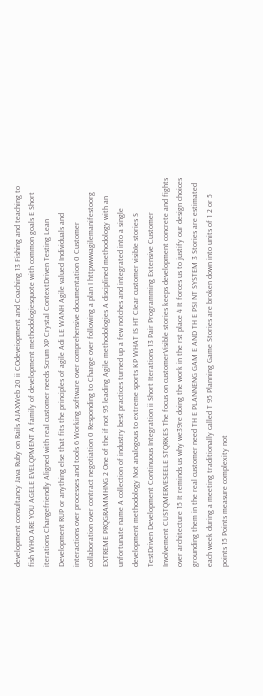development consultancy Java Ruby on Rails AJAXWeb 20 ii COdeveiopment and Coaching 13 Fishing and teaching to fish WHO ARE YOU AGELE EVELQPMENT A family of development methodologiesquote with common goals E Short iterations Changefriendly Aligned with real customer needs Scrum XP Crystal ContextDriven Testing Lean Development RUP or anything else that fits the principles of agile Adi LE WANH Agile valued Individuals and interactions over processes and tools 6 Working software over comprehensive documentation 0 Customer collaboration over contract negotiation 0 Responding to Change over following a plan I httpwwwagilemanifestoorg EXTREME PRQGRAMMHNG 2 One of the if not 95 leading Agile methodologies A disciplined methodology with an unfortunate name A collection of industry best practices turned up a few notches and integrated into a single development methodology Not analogous to extreme sports KP WHAT IS HT CIear customer visibIe stories S TestDriven Development Continuous Integration ii Short Iterations 13 Pair Programming Extensive Customer Involvement CUSTQMERVESEELE STQRKES The focus on customerVisible stories keeps development concrete and fights over architecture 15 It reminds us why we39re doing the work in the rst place 4 It forces us to justify our design choices grounding them in the real customer need TH E PLANNENG GAM E AND TH E PSI NT SYSTEM 3 Stories are estimated each week during a meeting traditionally called T 95 Planning Game Stories are broken down into units of 1 2 or 5 points 15 Points measure complexity not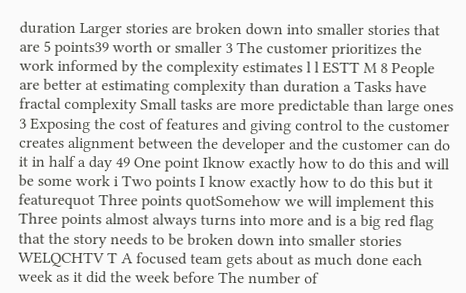duration Larger stories are broken down into smaller stories that are 5 points39 worth or smaller 3 The customer prioritizes the work informed by the complexity estimates l l ESTT M 8 People are better at estimating complexity than duration a Tasks have fractal complexity Small tasks are more predictable than large ones 3 Exposing the cost of features and giving control to the customer creates alignment between the developer and the customer can do it in half a day 49 One point Iknow exactly how to do this and will be some work i Two points I know exactly how to do this but it featurequot Three points quotSomehow we will implement this Three points almost always turns into more and is a big red flag that the story needs to be broken down into smaller stories WELQCHTV T A focused team gets about as much done each week as it did the week before The number of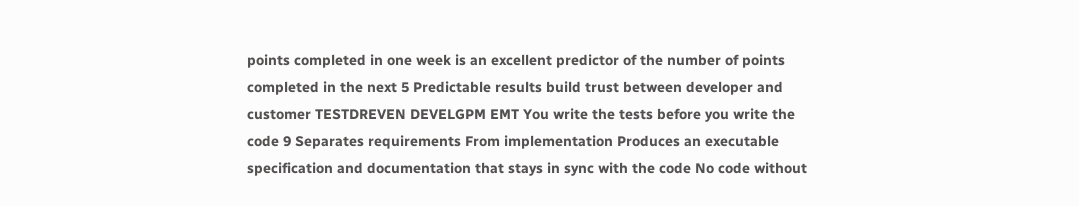points completed in one week is an excellent predictor of the number of points completed in the next 5 Predictable results build trust between developer and customer TESTDREVEN DEVELGPM EMT You write the tests before you write the code 9 Separates requirements From implementation Produces an executable specification and documentation that stays in sync with the code No code without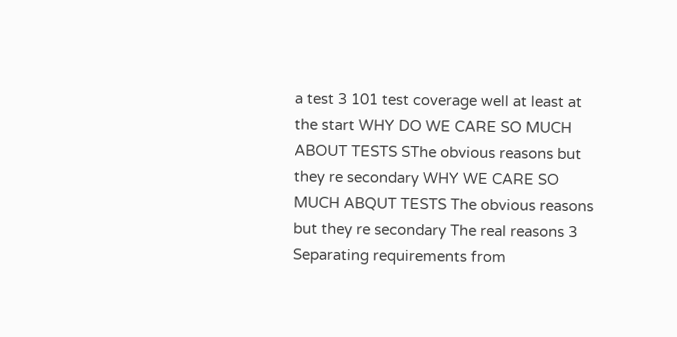a test 3 101 test coverage well at least at the start WHY DO WE CARE SO MUCH ABOUT TESTS SThe obvious reasons but they re secondary WHY WE CARE SO MUCH ABQUT TESTS The obvious reasons but they re secondary The real reasons 3 Separating requirements from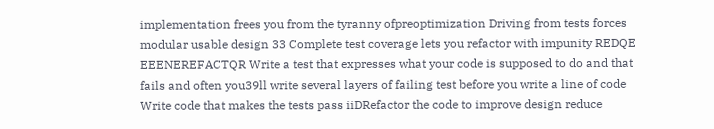implementation frees you from the tyranny ofpreoptimization Driving from tests forces modular usable design 33 Complete test coverage lets you refactor with impunity REDQE EEENEREFACTQR Write a test that expresses what your code is supposed to do and that fails and often you39ll write several layers of failing test before you write a line of code Write code that makes the tests pass iiDRefactor the code to improve design reduce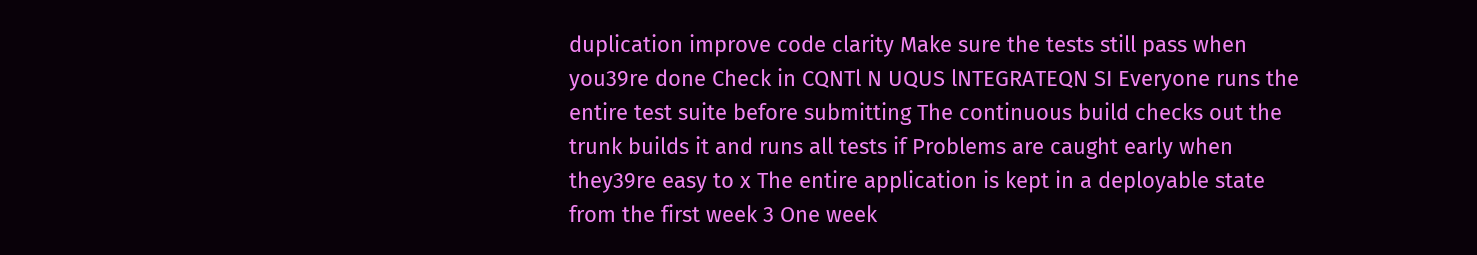duplication improve code clarity Make sure the tests still pass when you39re done Check in CQNTl N UQUS lNTEGRATEQN SI Everyone runs the entire test suite before submitting The continuous build checks out the trunk builds it and runs all tests if Problems are caught early when they39re easy to x The entire application is kept in a deployable state from the first week 3 One week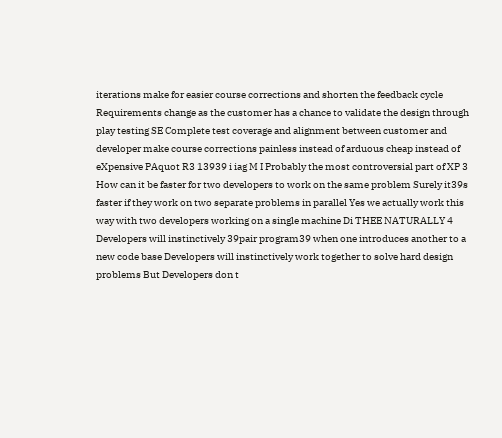iterations make for easier course corrections and shorten the feedback cycle Requirements change as the customer has a chance to validate the design through play testing SE Complete test coverage and alignment between customer and developer make course corrections painless instead of arduous cheap instead of eXpensive PAquot R3 13939 i iag M I Probably the most controversial part of XP 3 How can it be faster for two developers to work on the same problem Surely it39s faster if they work on two separate problems in parallel Yes we actually work this way with two developers working on a single machine Di THEE NATURALLY 4 Developers will instinctively 39pair program39 when one introduces another to a new code base Developers will instinctively work together to solve hard design problems But Developers don t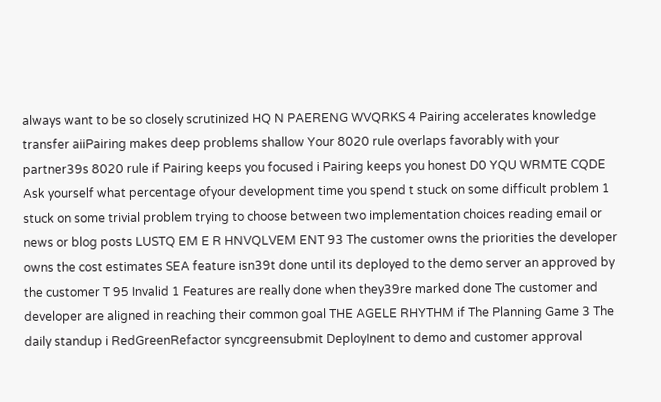always want to be so closely scrutinized HQ N PAERENG WVQRKS 4 Pairing accelerates knowledge transfer aiiPairing makes deep problems shallow Your 8020 rule overlaps favorably with your partner39s 8020 rule if Pairing keeps you focused i Pairing keeps you honest D0 YQU WRMTE CQDE Ask yourself what percentage ofyour development time you spend t stuck on some difficult problem 1 stuck on some trivial problem trying to choose between two implementation choices reading email or news or blog posts LUSTQ EM E R HNVQLVEM ENT 93 The customer owns the priorities the developer owns the cost estimates SEA feature isn39t done until its deployed to the demo server an approved by the customer T 95 Invalid 1 Features are really done when they39re marked done The customer and developer are aligned in reaching their common goal THE AGELE RHYTHM if The Planning Game 3 The daily standup i RedGreenRefactor syncgreensubmit DeployInent to demo and customer approval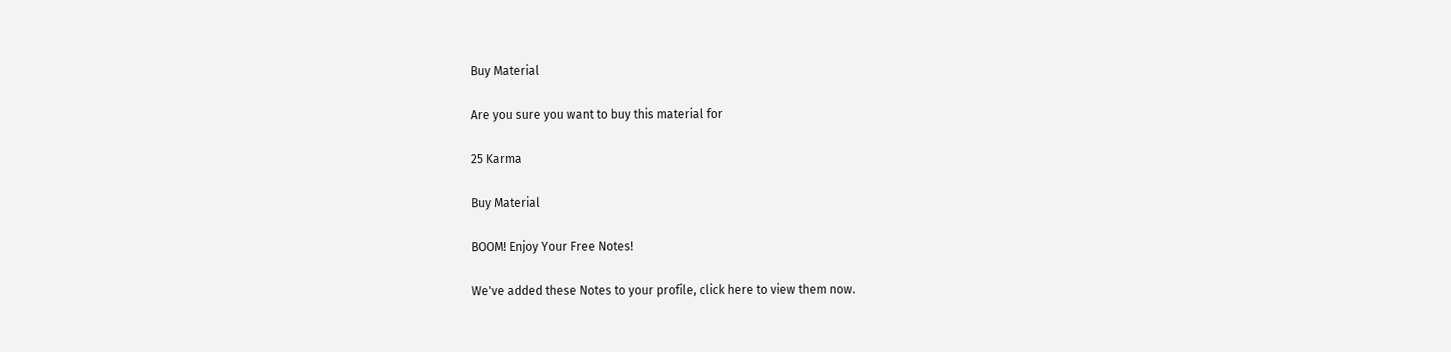Buy Material

Are you sure you want to buy this material for

25 Karma

Buy Material

BOOM! Enjoy Your Free Notes!

We've added these Notes to your profile, click here to view them now.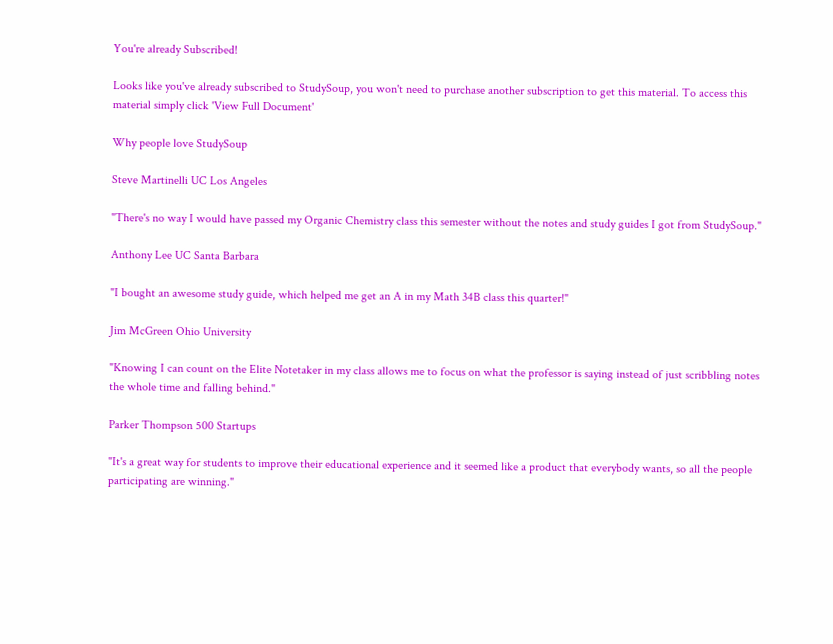You're already Subscribed!

Looks like you've already subscribed to StudySoup, you won't need to purchase another subscription to get this material. To access this material simply click 'View Full Document'

Why people love StudySoup

Steve Martinelli UC Los Angeles

"There's no way I would have passed my Organic Chemistry class this semester without the notes and study guides I got from StudySoup."

Anthony Lee UC Santa Barbara

"I bought an awesome study guide, which helped me get an A in my Math 34B class this quarter!"

Jim McGreen Ohio University

"Knowing I can count on the Elite Notetaker in my class allows me to focus on what the professor is saying instead of just scribbling notes the whole time and falling behind."

Parker Thompson 500 Startups

"It's a great way for students to improve their educational experience and it seemed like a product that everybody wants, so all the people participating are winning."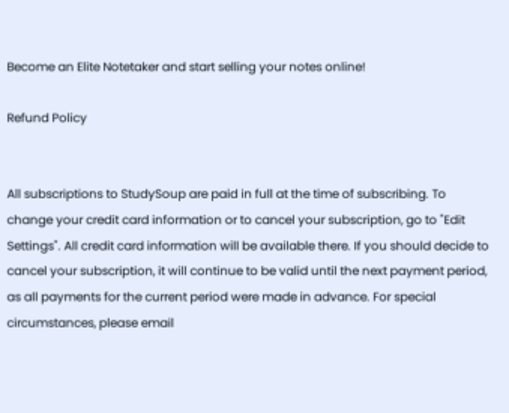Become an Elite Notetaker and start selling your notes online!

Refund Policy


All subscriptions to StudySoup are paid in full at the time of subscribing. To change your credit card information or to cancel your subscription, go to "Edit Settings". All credit card information will be available there. If you should decide to cancel your subscription, it will continue to be valid until the next payment period, as all payments for the current period were made in advance. For special circumstances, please email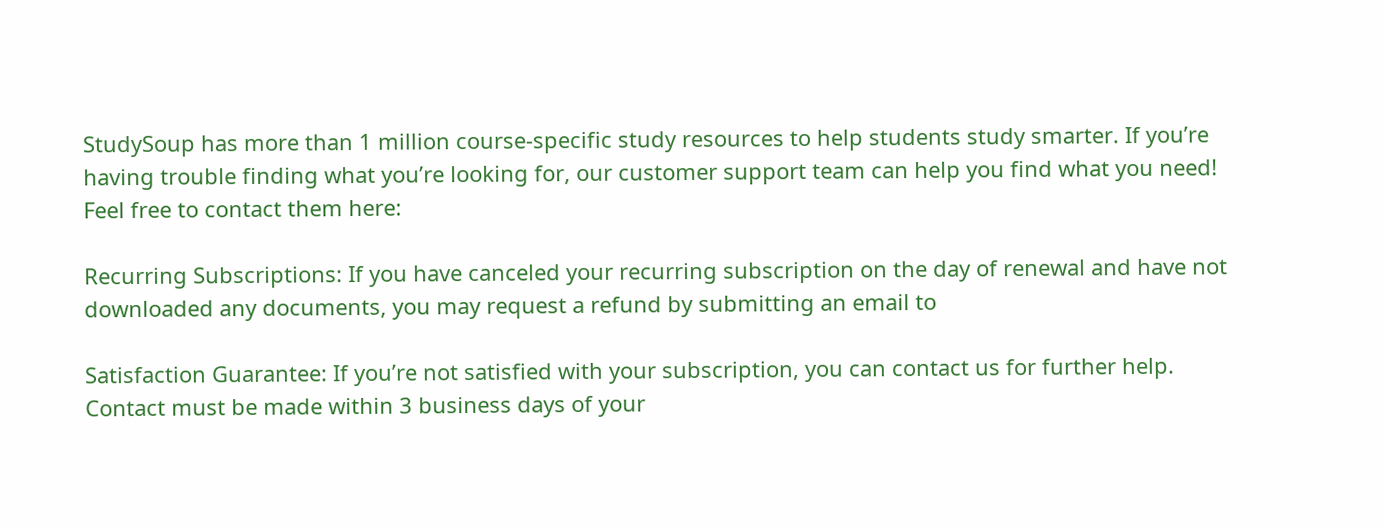StudySoup has more than 1 million course-specific study resources to help students study smarter. If you’re having trouble finding what you’re looking for, our customer support team can help you find what you need! Feel free to contact them here:

Recurring Subscriptions: If you have canceled your recurring subscription on the day of renewal and have not downloaded any documents, you may request a refund by submitting an email to

Satisfaction Guarantee: If you’re not satisfied with your subscription, you can contact us for further help. Contact must be made within 3 business days of your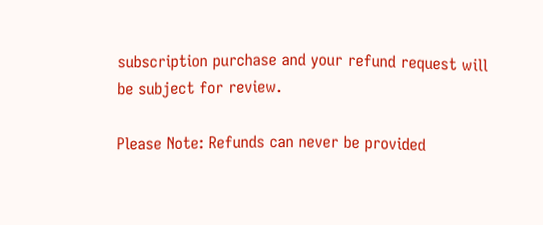subscription purchase and your refund request will be subject for review.

Please Note: Refunds can never be provided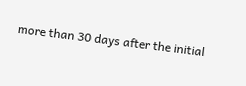more than 30 days after the initial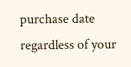purchase date regardless of your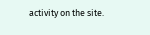activity on the site.